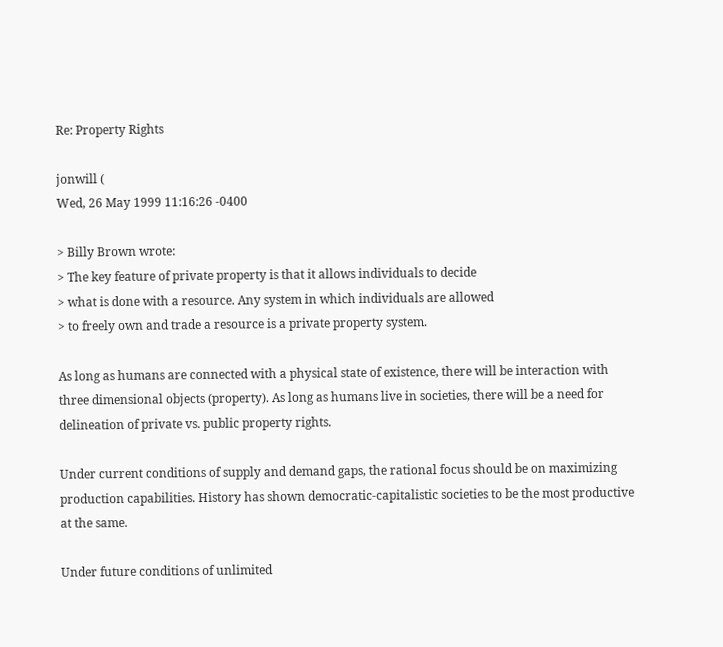Re: Property Rights

jonwill (
Wed, 26 May 1999 11:16:26 -0400

> Billy Brown wrote:
> The key feature of private property is that it allows individuals to decide
> what is done with a resource. Any system in which individuals are allowed
> to freely own and trade a resource is a private property system.

As long as humans are connected with a physical state of existence, there will be interaction with three dimensional objects (property). As long as humans live in societies, there will be a need for delineation of private vs. public property rights.

Under current conditions of supply and demand gaps, the rational focus should be on maximizing production capabilities. History has shown democratic-capitalistic societies to be the most productive at the same.

Under future conditions of unlimited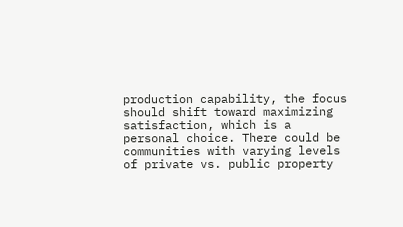production capability, the focus should shift toward maximizing satisfaction, which is a personal choice. There could be communities with varying levels of private vs. public property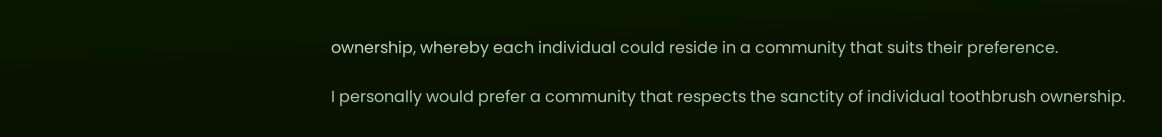ownership, whereby each individual could reside in a community that suits their preference.

I personally would prefer a community that respects the sanctity of individual toothbrush ownership.